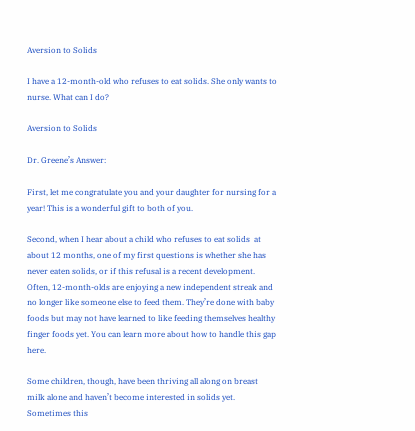Aversion to Solids

I have a 12-month-old who refuses to eat solids. She only wants to nurse. What can I do?

Aversion to Solids

Dr. Greene’s Answer:

First, let me congratulate you and your daughter for nursing for a year! This is a wonderful gift to both of you.

Second, when I hear about a child who refuses to eat solids  at about 12 months, one of my first questions is whether she has never eaten solids, or if this refusal is a recent development. Often, 12-month-olds are enjoying a new independent streak and no longer like someone else to feed them. They’re done with baby foods but may not have learned to like feeding themselves healthy finger foods yet. You can learn more about how to handle this gap here.

Some children, though, have been thriving all along on breast milk alone and haven’t become interested in solids yet. Sometimes this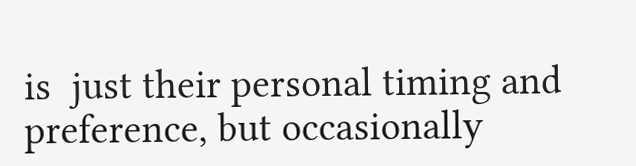is  just their personal timing and preference, but occasionally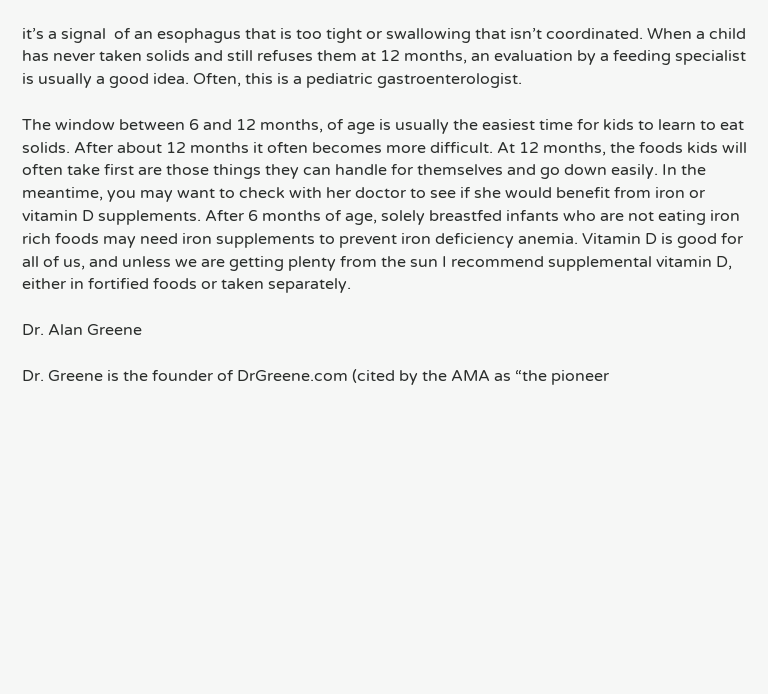it’s a signal  of an esophagus that is too tight or swallowing that isn’t coordinated. When a child has never taken solids and still refuses them at 12 months, an evaluation by a feeding specialist is usually a good idea. Often, this is a pediatric gastroenterologist.

The window between 6 and 12 months, of age is usually the easiest time for kids to learn to eat solids. After about 12 months it often becomes more difficult. At 12 months, the foods kids will often take first are those things they can handle for themselves and go down easily. In the meantime, you may want to check with her doctor to see if she would benefit from iron or vitamin D supplements. After 6 months of age, solely breastfed infants who are not eating iron rich foods may need iron supplements to prevent iron deficiency anemia. Vitamin D is good for all of us, and unless we are getting plenty from the sun I recommend supplemental vitamin D, either in fortified foods or taken separately.

Dr. Alan Greene

Dr. Greene is the founder of DrGreene.com (cited by the AMA as “the pioneer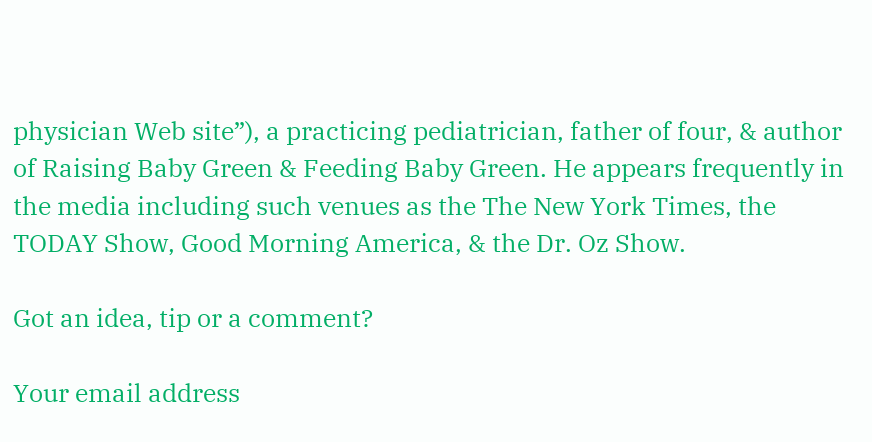physician Web site”), a practicing pediatrician, father of four, & author of Raising Baby Green & Feeding Baby Green. He appears frequently in the media including such venues as the The New York Times, the TODAY Show, Good Morning America, & the Dr. Oz Show.

Got an idea, tip or a comment?

Your email address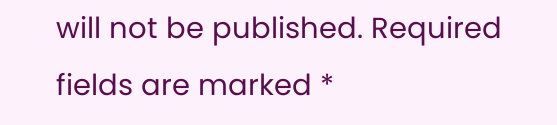will not be published. Required fields are marked *